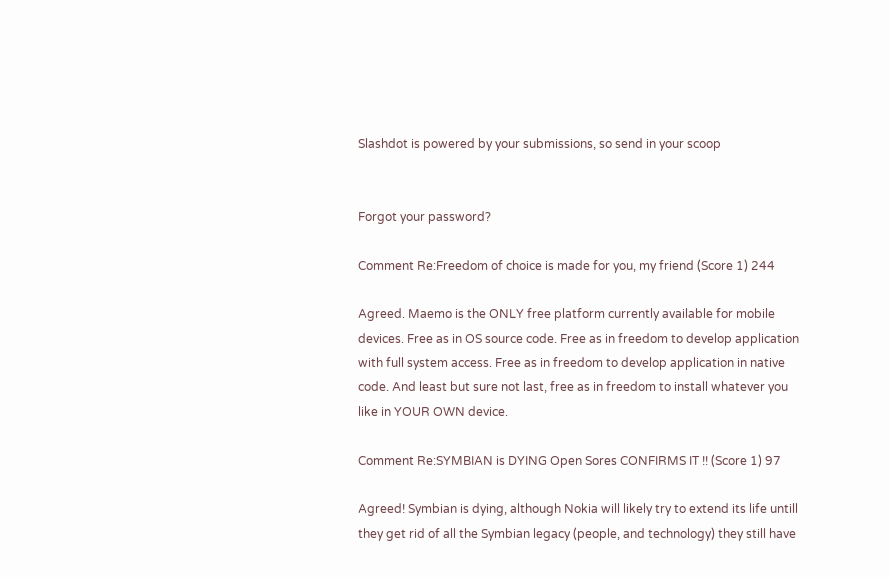Slashdot is powered by your submissions, so send in your scoop


Forgot your password?

Comment Re:Freedom of choice is made for you, my friend (Score 1) 244

Agreed. Maemo is the ONLY free platform currently available for mobile devices. Free as in OS source code. Free as in freedom to develop application with full system access. Free as in freedom to develop application in native code. And least but sure not last, free as in freedom to install whatever you like in YOUR OWN device.

Comment Re:SYMBIAN is DYING Open Sores CONFIRMS IT !! (Score 1) 97

Agreed! Symbian is dying, although Nokia will likely try to extend its life untill they get rid of all the Symbian legacy (people, and technology) they still have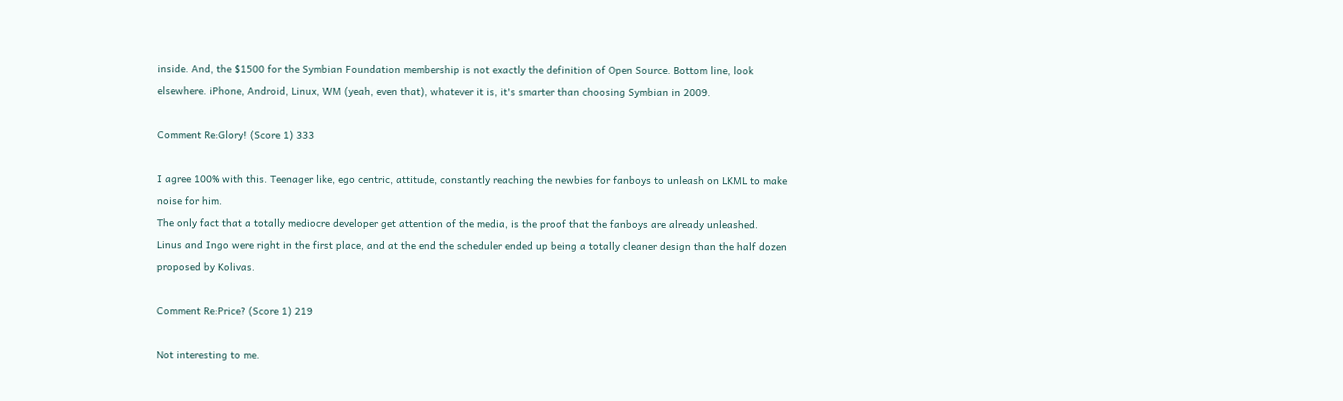inside. And, the $1500 for the Symbian Foundation membership is not exactly the definition of Open Source. Bottom line, look elsewhere. iPhone, Android, Linux, WM (yeah, even that), whatever it is, it's smarter than choosing Symbian in 2009.

Comment Re:Glory! (Score 1) 333

I agree 100% with this. Teenager like, ego centric, attitude, constantly reaching the newbies for fanboys to unleash on LKML to make noise for him.
The only fact that a totally mediocre developer get attention of the media, is the proof that the fanboys are already unleashed.
Linus and Ingo were right in the first place, and at the end the scheduler ended up being a totally cleaner design than the half dozen proposed by Kolivas.

Comment Re:Price? (Score 1) 219

Not interesting to me.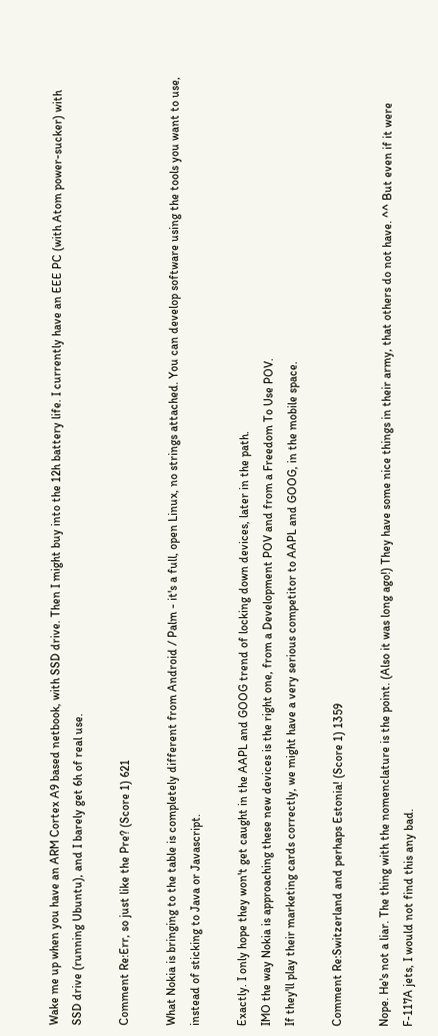Wake me up when you have an ARM Cortex A9 based netbook, with SSD drive. Then I might buy into the 12h battery life. I currently have an EEE PC (with Atom power-sucker) with SSD drive (running Ubuntu), and I barely get 6h of real use.

Comment Re:Err, so just like the Pre? (Score 1) 621

What Nokia is bringing to the table is completely different from Android / Palm - it's a full, open Linux, no strings attached. You can develop software using the tools you want to use, instead of sticking to Java or Javascript.

Exactly. I only hope they won't get caught in the AAPL and GOOG trend of locking down devices, later in the path.
IMO the way Nokia is approaching these new devices is the right one, from a Development POV and from a Freedom To Use POV.
If they'll play their marketing cards correctly, we might have a very serious competitor to AAPL and GOOG, in the mobile space.

Comment Re:Switzerland and perhaps Estonia! (Score 1) 1359

Nope. He's not a liar. The thing with the nomenclature is the point. (Also it was long ago!) They have some nice things in their army, that others do not have. ^^ But even if it were F-117A jets, I would not find this any bad.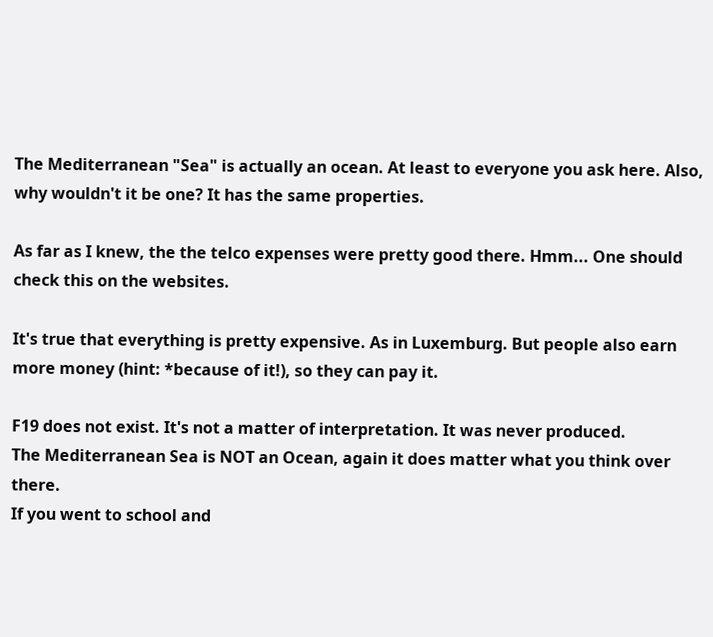The Mediterranean "Sea" is actually an ocean. At least to everyone you ask here. Also, why wouldn't it be one? It has the same properties.

As far as I knew, the the telco expenses were pretty good there. Hmm... One should check this on the websites.

It's true that everything is pretty expensive. As in Luxemburg. But people also earn more money (hint: *because of it!), so they can pay it.

F19 does not exist. It's not a matter of interpretation. It was never produced.
The Mediterranean Sea is NOT an Ocean, again it does matter what you think over there.
If you went to school and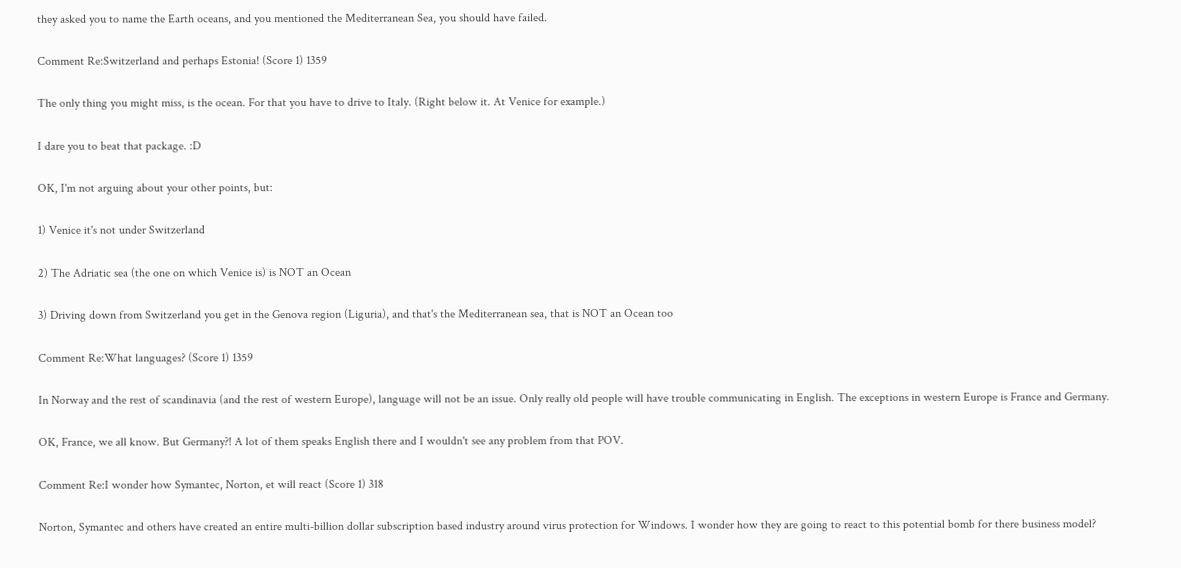they asked you to name the Earth oceans, and you mentioned the Mediterranean Sea, you should have failed.

Comment Re:Switzerland and perhaps Estonia! (Score 1) 1359

The only thing you might miss, is the ocean. For that you have to drive to Italy. (Right below it. At Venice for example.)

I dare you to beat that package. :D

OK, I'm not arguing about your other points, but:

1) Venice it's not under Switzerland

2) The Adriatic sea (the one on which Venice is) is NOT an Ocean

3) Driving down from Switzerland you get in the Genova region (Liguria), and that's the Mediterranean sea, that is NOT an Ocean too

Comment Re:What languages? (Score 1) 1359

In Norway and the rest of scandinavia (and the rest of western Europe), language will not be an issue. Only really old people will have trouble communicating in English. The exceptions in western Europe is France and Germany.

OK, France, we all know. But Germany?! A lot of them speaks English there and I wouldn't see any problem from that POV.

Comment Re:I wonder how Symantec, Norton, et will react (Score 1) 318

Norton, Symantec and others have created an entire multi-billion dollar subscription based industry around virus protection for Windows. I wonder how they are going to react to this potential bomb for there business model?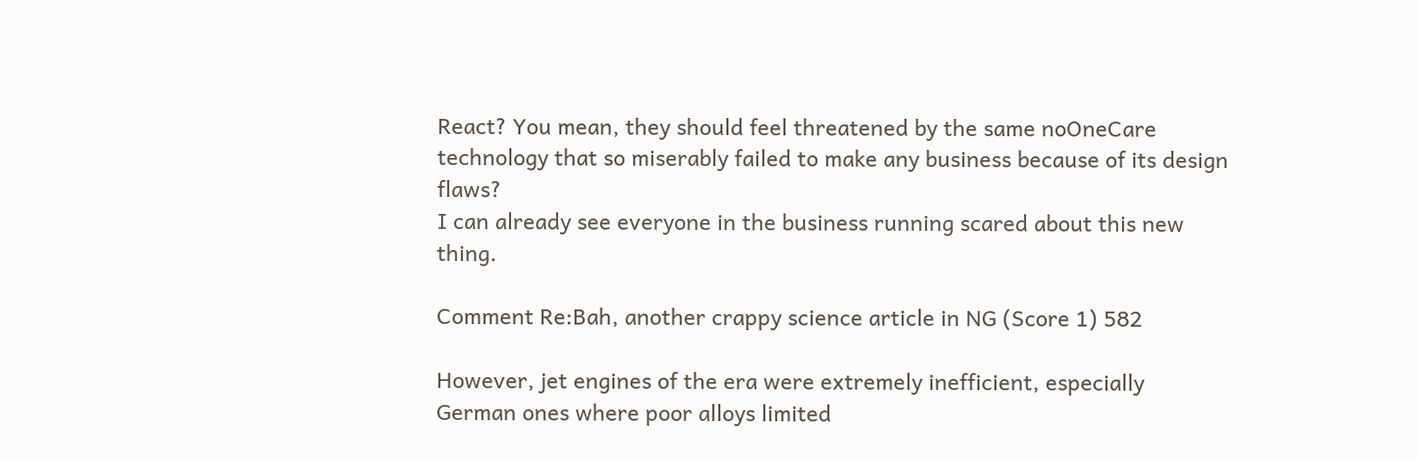React? You mean, they should feel threatened by the same noOneCare technology that so miserably failed to make any business because of its design flaws?
I can already see everyone in the business running scared about this new thing.

Comment Re:Bah, another crappy science article in NG (Score 1) 582

However, jet engines of the era were extremely inefficient, especially German ones where poor alloys limited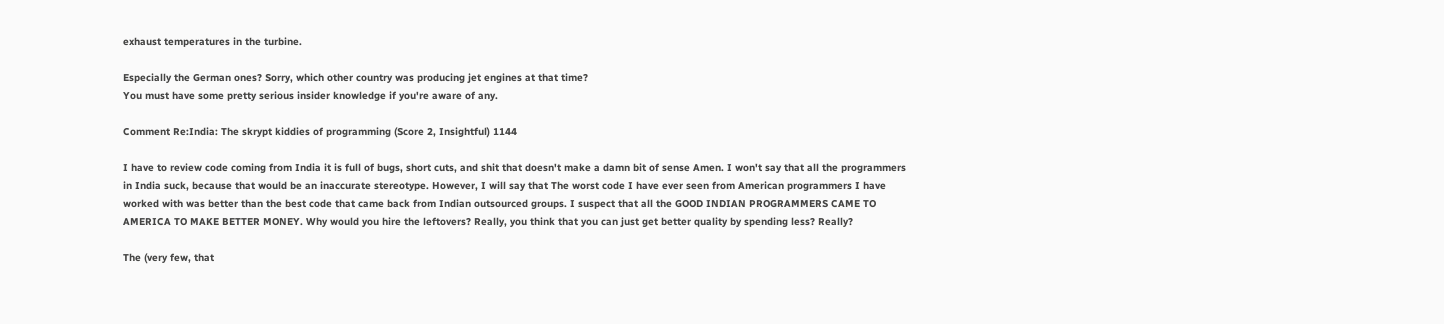exhaust temperatures in the turbine.

Especially the German ones? Sorry, which other country was producing jet engines at that time?
You must have some pretty serious insider knowledge if you're aware of any.

Comment Re:India: The skrypt kiddies of programming (Score 2, Insightful) 1144

I have to review code coming from India it is full of bugs, short cuts, and shit that doesn't make a damn bit of sense Amen. I won't say that all the programmers in India suck, because that would be an inaccurate stereotype. However, I will say that The worst code I have ever seen from American programmers I have worked with was better than the best code that came back from Indian outsourced groups. I suspect that all the GOOD INDIAN PROGRAMMERS CAME TO AMERICA TO MAKE BETTER MONEY. Why would you hire the leftovers? Really, you think that you can just get better quality by spending less? Really?

The (very few, that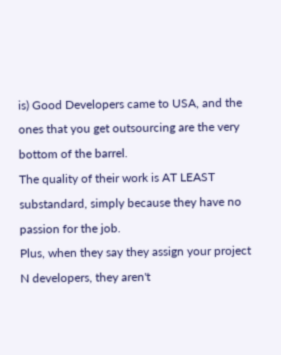is) Good Developers came to USA, and the ones that you get outsourcing are the very bottom of the barrel.
The quality of their work is AT LEAST substandard, simply because they have no passion for the job.
Plus, when they say they assign your project N developers, they aren't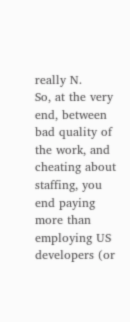really N.
So, at the very end, between bad quality of the work, and cheating about staffing, you end paying more than employing US developers (or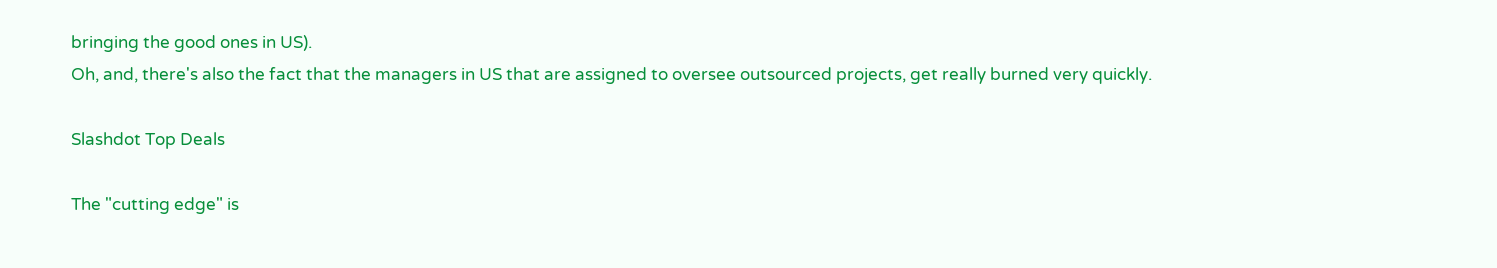bringing the good ones in US).
Oh, and, there's also the fact that the managers in US that are assigned to oversee outsourced projects, get really burned very quickly.

Slashdot Top Deals

The "cutting edge" is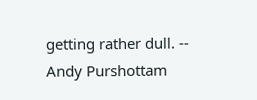getting rather dull. -- Andy Purshottam